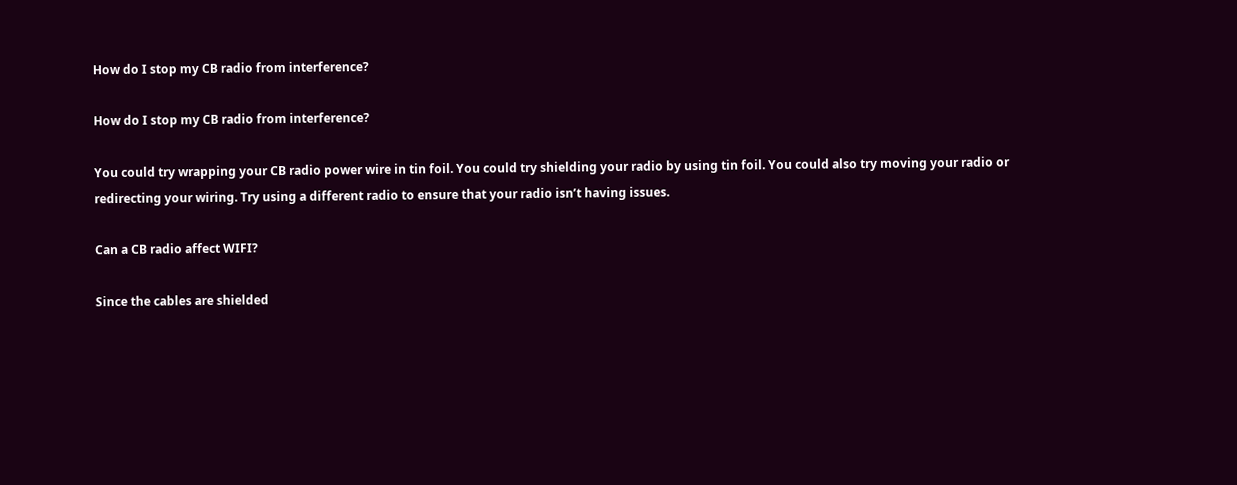How do I stop my CB radio from interference?

How do I stop my CB radio from interference?

You could try wrapping your CB radio power wire in tin foil. You could try shielding your radio by using tin foil. You could also try moving your radio or redirecting your wiring. Try using a different radio to ensure that your radio isn’t having issues.

Can a CB radio affect WIFI?

Since the cables are shielded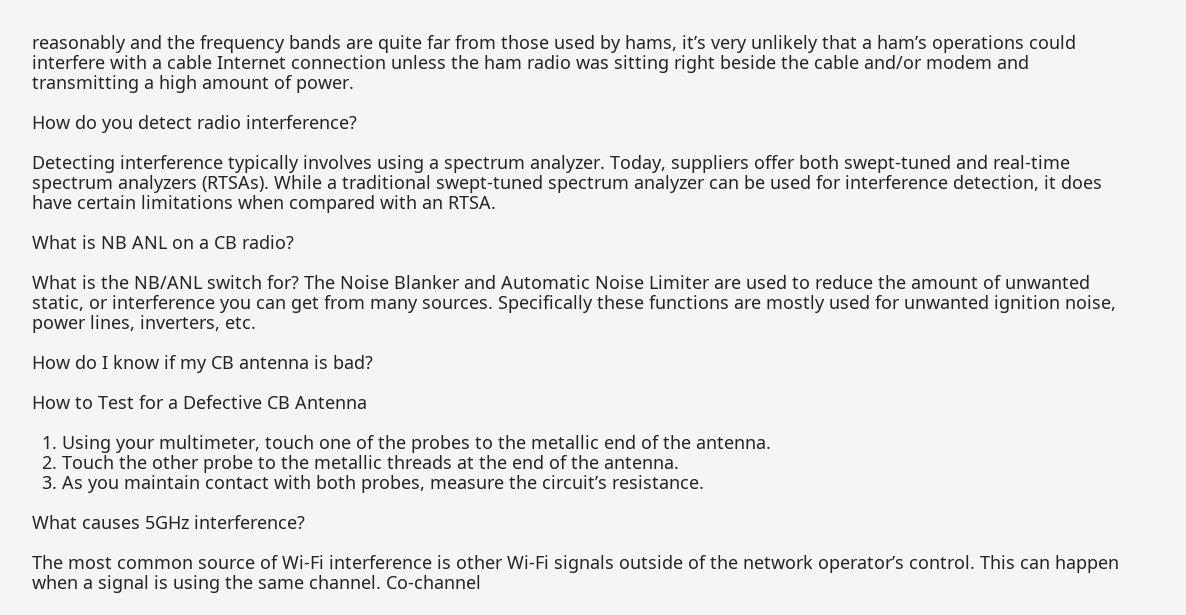reasonably and the frequency bands are quite far from those used by hams, it’s very unlikely that a ham’s operations could interfere with a cable Internet connection unless the ham radio was sitting right beside the cable and/or modem and transmitting a high amount of power.

How do you detect radio interference?

Detecting interference typically involves using a spectrum analyzer. Today, suppliers offer both swept-tuned and real-time spectrum analyzers (RTSAs). While a traditional swept-tuned spectrum analyzer can be used for interference detection, it does have certain limitations when compared with an RTSA.

What is NB ANL on a CB radio?

What is the NB/ANL switch for? The Noise Blanker and Automatic Noise Limiter are used to reduce the amount of unwanted static, or interference you can get from many sources. Specifically these functions are mostly used for unwanted ignition noise, power lines, inverters, etc.

How do I know if my CB antenna is bad?

How to Test for a Defective CB Antenna

  1. Using your multimeter, touch one of the probes to the metallic end of the antenna.
  2. Touch the other probe to the metallic threads at the end of the antenna.
  3. As you maintain contact with both probes, measure the circuit’s resistance.

What causes 5GHz interference?

The most common source of Wi-Fi interference is other Wi-Fi signals outside of the network operator’s control. This can happen when a signal is using the same channel. Co-channel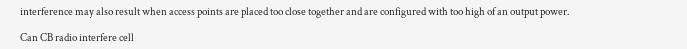interference may also result when access points are placed too close together and are configured with too high of an output power.

Can CB radio interfere cell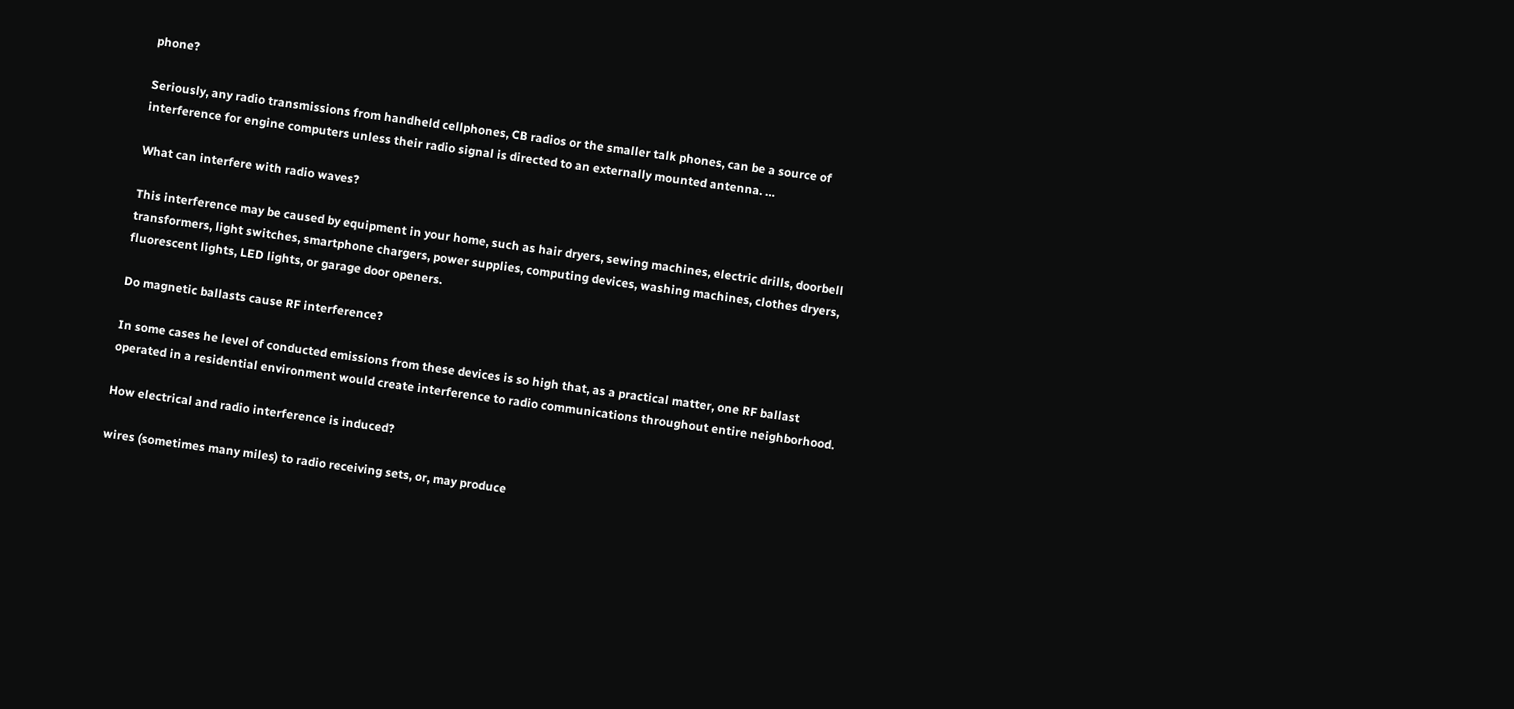phone?

Seriously, any radio transmissions from handheld cellphones, CB radios or the smaller talk phones, can be a source of interference for engine computers unless their radio signal is directed to an externally mounted antenna. …

What can interfere with radio waves?

This interference may be caused by equipment in your home, such as hair dryers, sewing machines, electric drills, doorbell transformers, light switches, smartphone chargers, power supplies, computing devices, washing machines, clothes dryers, fluorescent lights, LED lights, or garage door openers.

Do magnetic ballasts cause RF interference?

In some cases he level of conducted emissions from these devices is so high that, as a practical matter, one RF ballast operated in a residential environment would create interference to radio communications throughout entire neighborhood.

How electrical and radio interference is induced?

wires (sometimes many miles) to radio receiving sets, or, may produce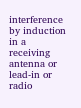interference by induction in a receiving antenna or lead-in or radio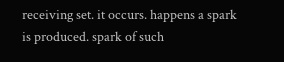receiving set. it occurs. happens a spark is produced. spark of such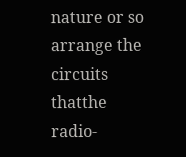nature or so arrange the circuits thatthe radio-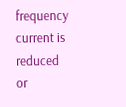frequency current is reduced or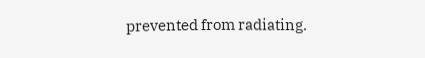prevented from radiating.